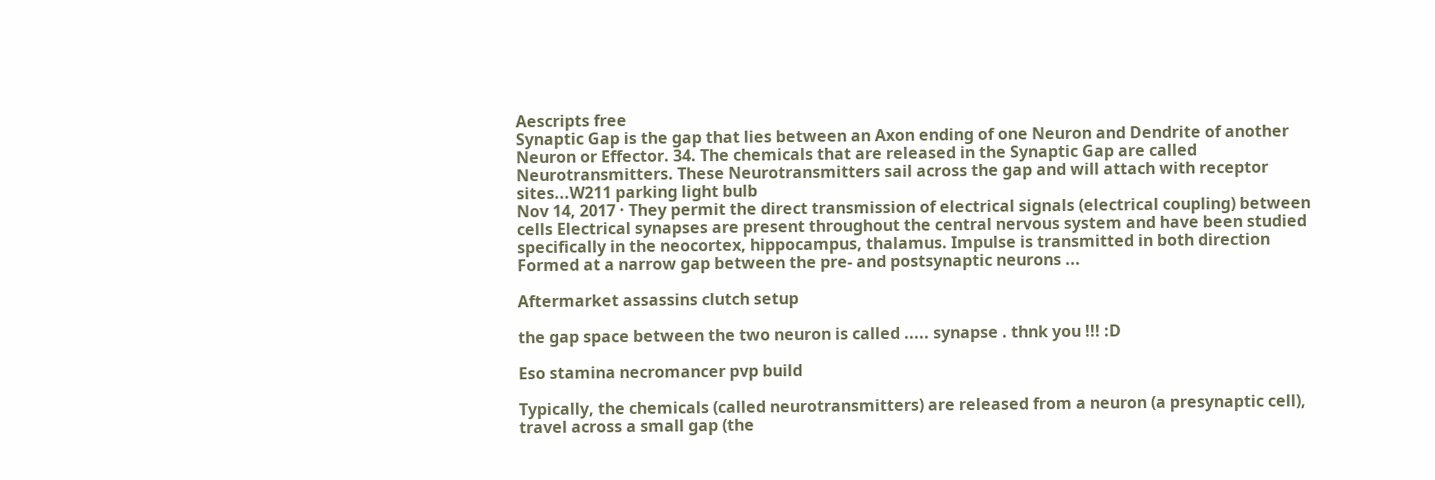Aescripts free
Synaptic Gap is the gap that lies between an Axon ending of one Neuron and Dendrite of another Neuron or Effector. 34. The chemicals that are released in the Synaptic Gap are called Neurotransmitters. These Neurotransmitters sail across the gap and will attach with receptor sites...W211 parking light bulb
Nov 14, 2017 · They permit the direct transmission of electrical signals (electrical coupling) between cells Electrical synapses are present throughout the central nervous system and have been studied specifically in the neocortex, hippocampus, thalamus. Impulse is transmitted in both direction Formed at a narrow gap between the pre- and postsynaptic neurons ...

Aftermarket assassins clutch setup

the gap space between the two neuron is called ..... synapse . thnk you !!! :D

Eso stamina necromancer pvp build

Typically, the chemicals (called neurotransmitters) are released from a neuron (a presynaptic cell), travel across a small gap (the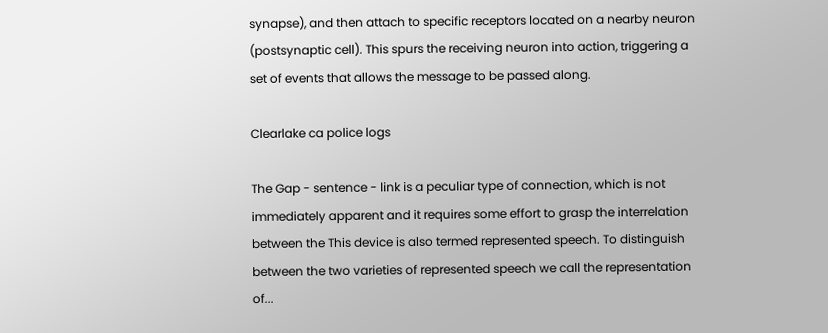synapse), and then attach to specific receptors located on a nearby neuron (postsynaptic cell). This spurs the receiving neuron into action, triggering a set of events that allows the message to be passed along.

Clearlake ca police logs

The Gap - sentence - link is a peculiar type of connection, which is not immediately apparent and it requires some effort to grasp the interrelation between the This device is also termed represented speech. To distinguish between the two varieties of represented speech we call the representation of...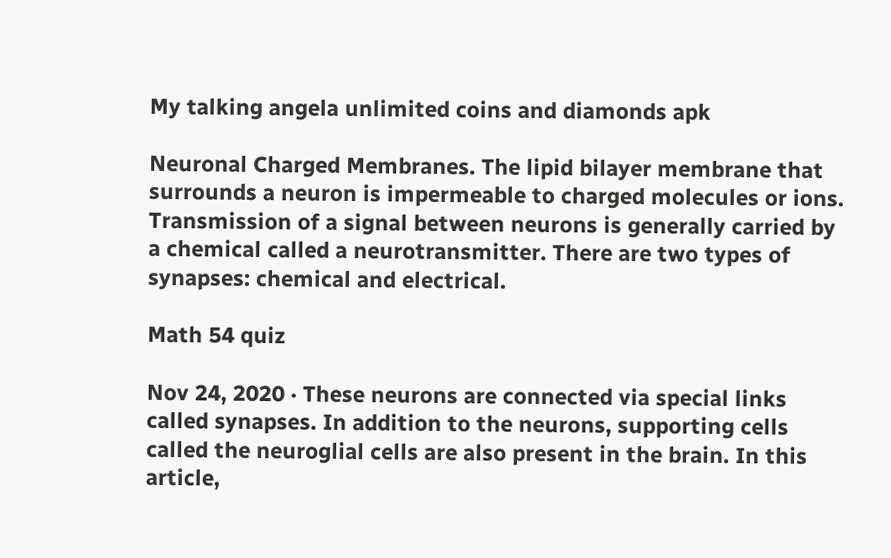My talking angela unlimited coins and diamonds apk

Neuronal Charged Membranes. The lipid bilayer membrane that surrounds a neuron is impermeable to charged molecules or ions. Transmission of a signal between neurons is generally carried by a chemical called a neurotransmitter. There are two types of synapses: chemical and electrical.

Math 54 quiz

Nov 24, 2020 · These neurons are connected via special links called synapses. In addition to the neurons, supporting cells called the neuroglial cells are also present in the brain. In this article,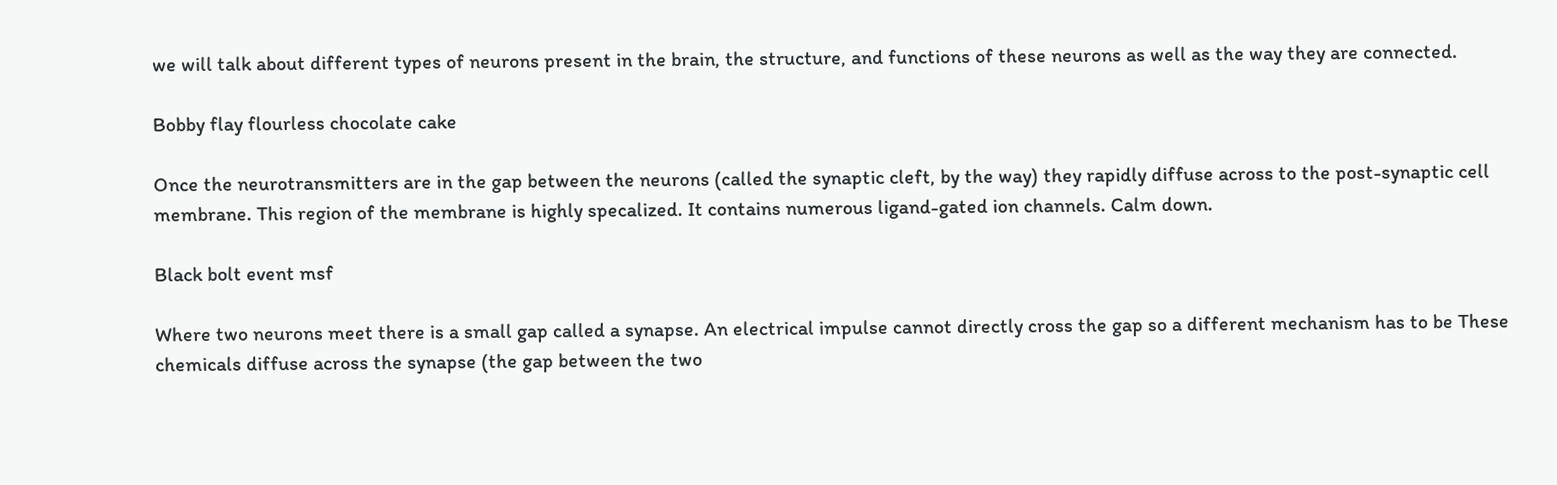we will talk about different types of neurons present in the brain, the structure, and functions of these neurons as well as the way they are connected.

Bobby flay flourless chocolate cake

Once the neurotransmitters are in the gap between the neurons (called the synaptic cleft, by the way) they rapidly diffuse across to the post-synaptic cell membrane. This region of the membrane is highly specalized. It contains numerous ligand-gated ion channels. Calm down.

Black bolt event msf

Where two neurons meet there is a small gap called a synapse. An electrical impulse cannot directly cross the gap so a different mechanism has to be These chemicals diffuse across the synapse (the gap between the two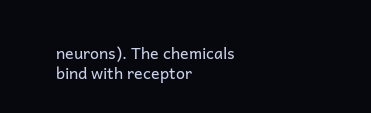neurons). The chemicals bind with receptor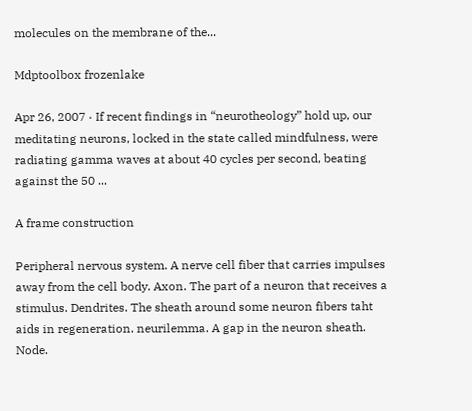molecules on the membrane of the...

Mdptoolbox frozenlake

Apr 26, 2007 · If recent findings in “neurotheology” hold up, our meditating neurons, locked in the state called mindfulness, were radiating gamma waves at about 40 cycles per second, beating against the 50 ...

A frame construction

Peripheral nervous system. A nerve cell fiber that carries impulses away from the cell body. Axon. The part of a neuron that receives a stimulus. Dendrites. The sheath around some neuron fibers taht aids in regeneration. neurilemma. A gap in the neuron sheath. Node.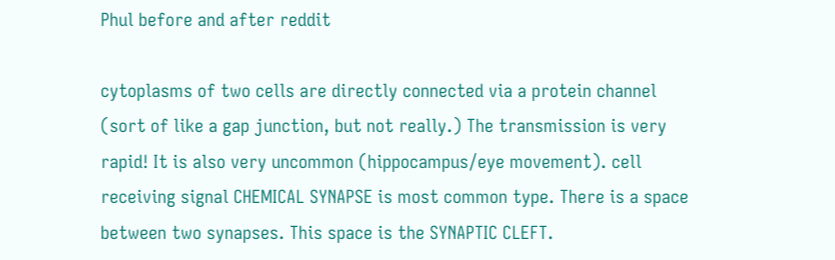Phul before and after reddit

cytoplasms of two cells are directly connected via a protein channel (sort of like a gap junction, but not really.) The transmission is very rapid! It is also very uncommon (hippocampus/eye movement). cell receiving signal CHEMICAL SYNAPSE is most common type. There is a space between two synapses. This space is the SYNAPTIC CLEFT.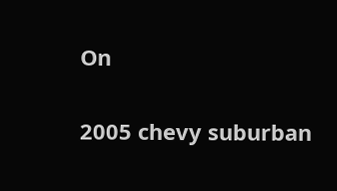On

2005 chevy suburban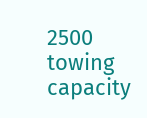2500 towing capacity